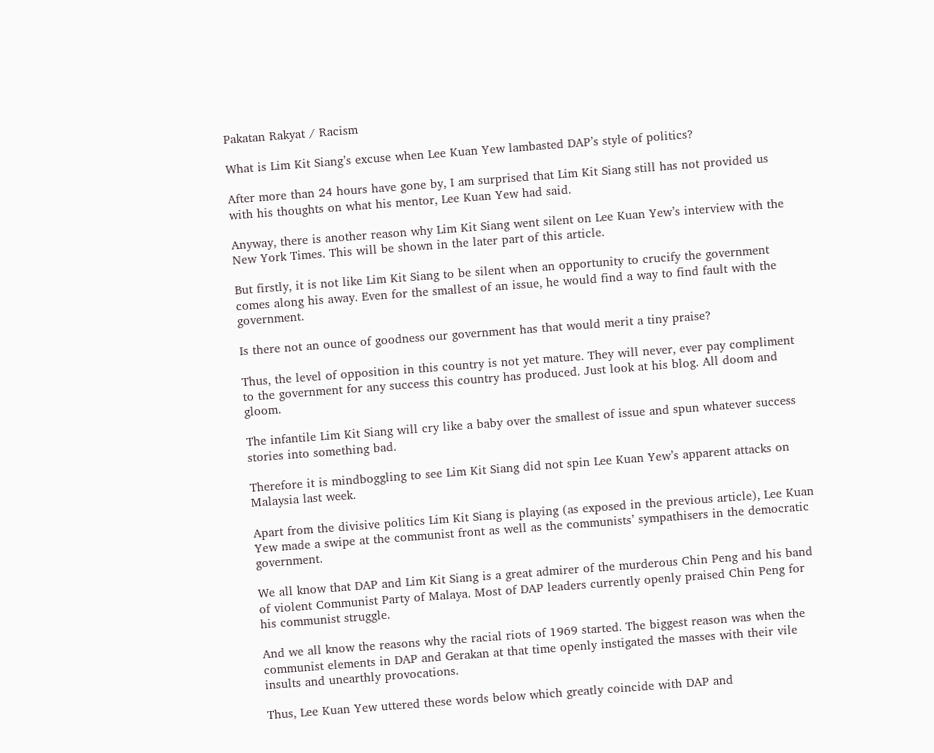Pakatan Rakyat / Racism

What is Lim Kit Siang’s excuse when Lee Kuan Yew lambasted DAP’s style of politics?

After more than 24 hours have gone by, I am surprised that Lim Kit Siang still has not provided us with his thoughts on what his mentor, Lee Kuan Yew had said.

Anyway, there is another reason why Lim Kit Siang went silent on Lee Kuan Yew’s interview with the New York Times. This will be shown in the later part of this article.

But firstly, it is not like Lim Kit Siang to be silent when an opportunity to crucify the government comes along his away. Even for the smallest of an issue, he would find a way to find fault with the government.

Is there not an ounce of goodness our government has that would merit a tiny praise?

Thus, the level of opposition in this country is not yet mature. They will never, ever pay compliment to the government for any success this country has produced. Just look at his blog. All doom and gloom.

The infantile Lim Kit Siang will cry like a baby over the smallest of issue and spun whatever success stories into something bad.

Therefore it is mindboggling to see Lim Kit Siang did not spin Lee Kuan Yew’s apparent attacks on Malaysia last week.

Apart from the divisive politics Lim Kit Siang is playing (as exposed in the previous article), Lee Kuan Yew made a swipe at the communist front as well as the communists’ sympathisers in the democratic government.

We all know that DAP and Lim Kit Siang is a great admirer of the murderous Chin Peng and his band of violent Communist Party of Malaya. Most of DAP leaders currently openly praised Chin Peng for his communist struggle.

And we all know the reasons why the racial riots of 1969 started. The biggest reason was when the communist elements in DAP and Gerakan at that time openly instigated the masses with their vile insults and unearthly provocations.

Thus, Lee Kuan Yew uttered these words below which greatly coincide with DAP and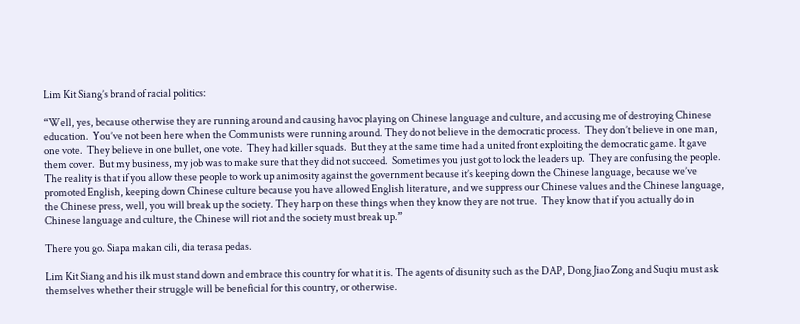Lim Kit Siang’s brand of racial politics:

“Well, yes, because otherwise they are running around and causing havoc playing on Chinese language and culture, and accusing me of destroying Chinese education.  You’ve not been here when the Communists were running around. They do not believe in the democratic process.  They don’t believe in one man, one vote.  They believe in one bullet, one vote.  They had killer squads.  But they at the same time had a united front exploiting the democratic game. It gave them cover.  But my business, my job was to make sure that they did not succeed.  Sometimes you just got to lock the leaders up.  They are confusing the people.  The reality is that if you allow these people to work up animosity against the government because it’s keeping down the Chinese language, because we’ve promoted English, keeping down Chinese culture because you have allowed English literature, and we suppress our Chinese values and the Chinese language, the Chinese press, well, you will break up the society. They harp on these things when they know they are not true.  They know that if you actually do in Chinese language and culture, the Chinese will riot and the society must break up.”

There you go. Siapa makan cili, dia terasa pedas.

Lim Kit Siang and his ilk must stand down and embrace this country for what it is. The agents of disunity such as the DAP, Dong Jiao Zong and Suqiu must ask themselves whether their struggle will be beneficial for this country, or otherwise.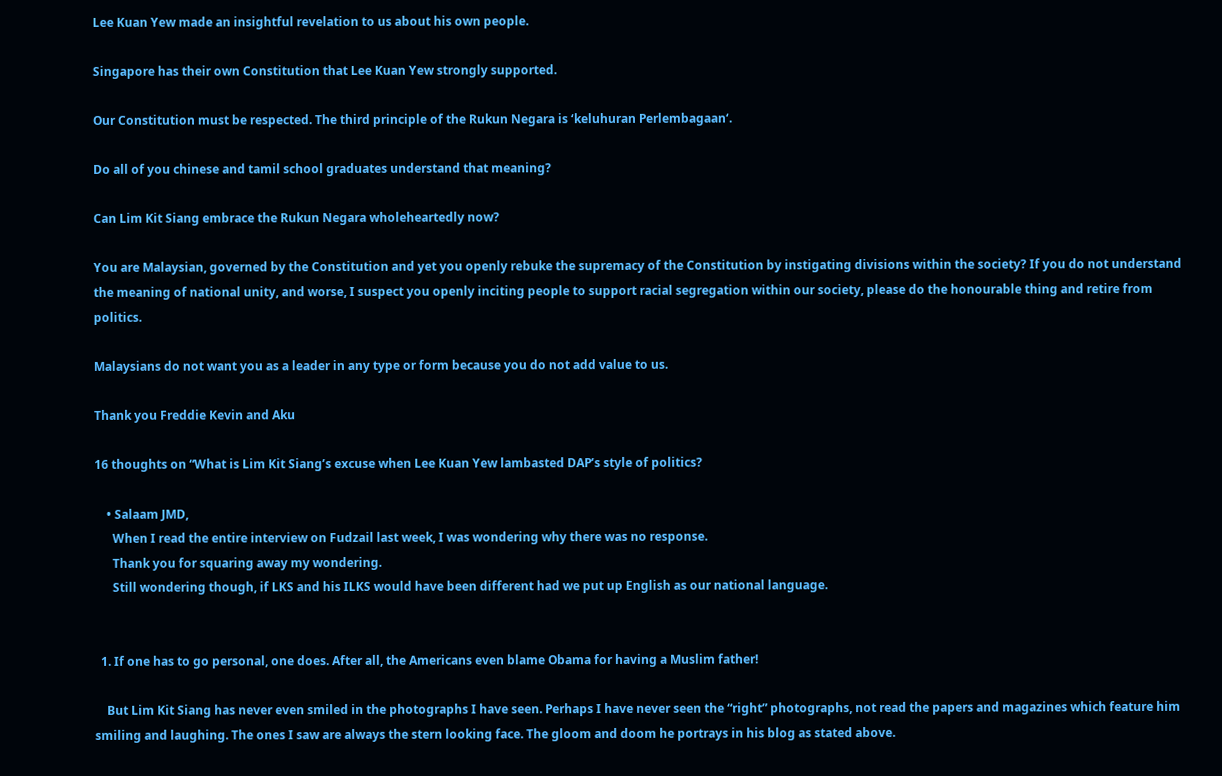Lee Kuan Yew made an insightful revelation to us about his own people.

Singapore has their own Constitution that Lee Kuan Yew strongly supported.

Our Constitution must be respected. The third principle of the Rukun Negara is ‘keluhuran Perlembagaan‘.

Do all of you chinese and tamil school graduates understand that meaning?

Can Lim Kit Siang embrace the Rukun Negara wholeheartedly now?

You are Malaysian, governed by the Constitution and yet you openly rebuke the supremacy of the Constitution by instigating divisions within the society? If you do not understand the meaning of national unity, and worse, I suspect you openly inciting people to support racial segregation within our society, please do the honourable thing and retire from politics.

Malaysians do not want you as a leader in any type or form because you do not add value to us.

Thank you Freddie Kevin and Aku

16 thoughts on “What is Lim Kit Siang’s excuse when Lee Kuan Yew lambasted DAP’s style of politics?

    • Salaam JMD,
      When I read the entire interview on Fudzail last week, I was wondering why there was no response.
      Thank you for squaring away my wondering.
      Still wondering though, if LKS and his ILKS would have been different had we put up English as our national language.


  1. If one has to go personal, one does. After all, the Americans even blame Obama for having a Muslim father!

    But Lim Kit Siang has never even smiled in the photographs I have seen. Perhaps I have never seen the “right” photographs, not read the papers and magazines which feature him smiling and laughing. The ones I saw are always the stern looking face. The gloom and doom he portrays in his blog as stated above.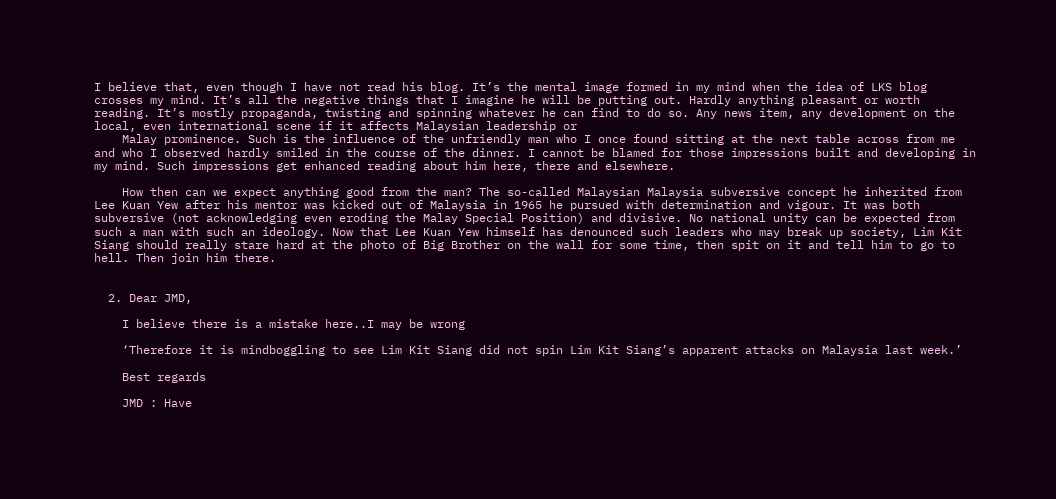I believe that, even though I have not read his blog. It’s the mental image formed in my mind when the idea of LKS blog crosses my mind. It’s all the negative things that I imagine he will be putting out. Hardly anything pleasant or worth reading. It’s mostly propaganda, twisting and spinning whatever he can find to do so. Any news item, any development on the local, even international scene if it affects Malaysian leadership or
    Malay prominence. Such is the influence of the unfriendly man who I once found sitting at the next table across from me and who I observed hardly smiled in the course of the dinner. I cannot be blamed for those impressions built and developing in my mind. Such impressions get enhanced reading about him here, there and elsewhere.

    How then can we expect anything good from the man? The so-called Malaysian Malaysia subversive concept he inherited from Lee Kuan Yew after his mentor was kicked out of Malaysia in 1965 he pursued with determination and vigour. It was both subversive (not acknowledging even eroding the Malay Special Position) and divisive. No national unity can be expected from such a man with such an ideology. Now that Lee Kuan Yew himself has denounced such leaders who may break up society, Lim Kit Siang should really stare hard at the photo of Big Brother on the wall for some time, then spit on it and tell him to go to hell. Then join him there.


  2. Dear JMD,

    I believe there is a mistake here..I may be wrong

    ‘Therefore it is mindboggling to see Lim Kit Siang did not spin Lim Kit Siang’s apparent attacks on Malaysia last week.’

    Best regards

    JMD : Have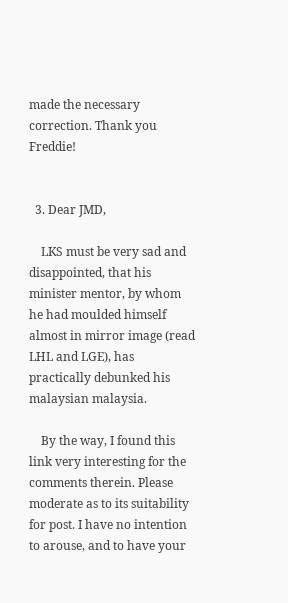made the necessary correction. Thank you Freddie!


  3. Dear JMD,

    LKS must be very sad and disappointed, that his minister mentor, by whom he had moulded himself almost in mirror image (read LHL and LGE), has practically debunked his malaysian malaysia.

    By the way, I found this link very interesting for the comments therein. Please moderate as to its suitability for post. I have no intention to arouse, and to have your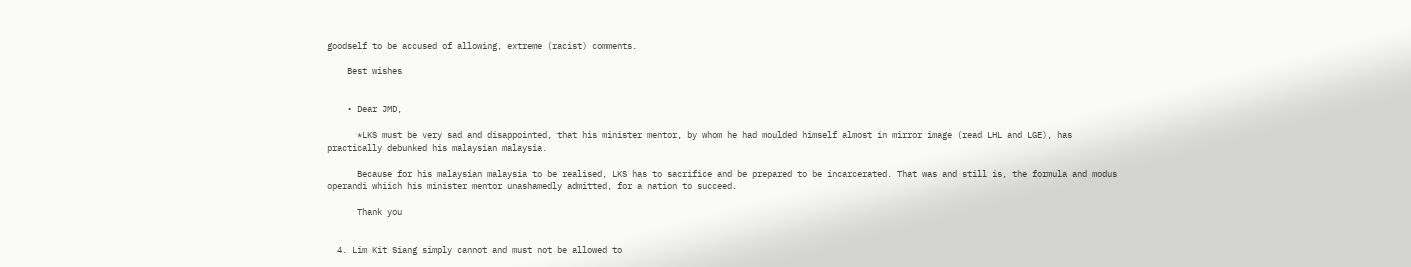goodself to be accused of allowing, extreme (racist) comments.

    Best wishes


    • Dear JMD,

      *LKS must be very sad and disappointed, that his minister mentor, by whom he had moulded himself almost in mirror image (read LHL and LGE), has practically debunked his malaysian malaysia.

      Because for his malaysian malaysia to be realised, LKS has to sacrifice and be prepared to be incarcerated. That was and still is, the formula and modus operandi whiich his minister mentor unashamedly admitted, for a nation to succeed.

      Thank you


  4. Lim Kit Siang simply cannot and must not be allowed to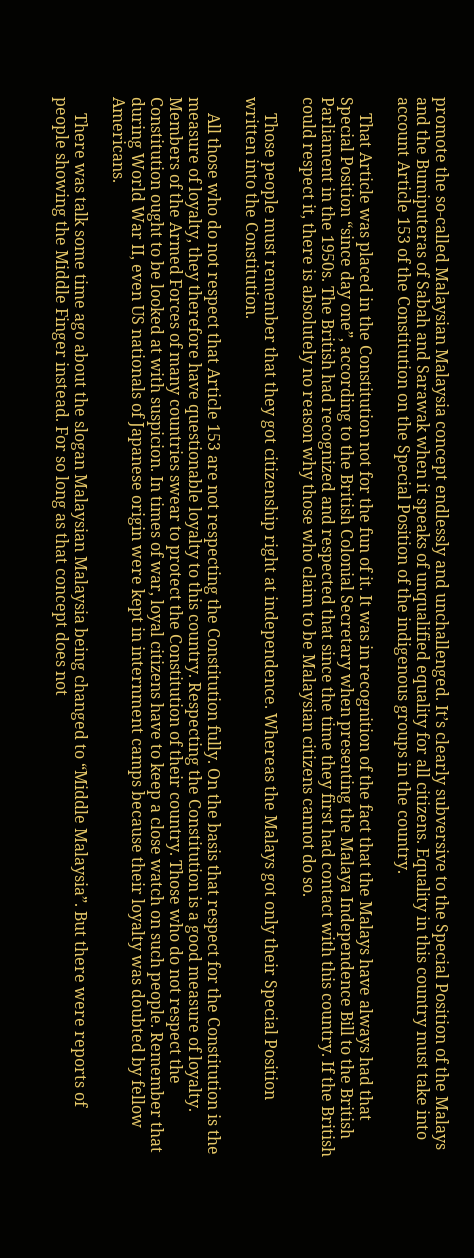promote the so-called Malaysian Malaysia concept endlessly and unchallenged. It’s clearly subversive to the Special Position of the Malays and the Bumiputeras of Sabah and Sarawak when it speaks of unqualified equality for all citizens. Equality in this country must take into account Article 153 of the Constitution on the Special Position of the indigenous groups in the country.

    That Article was placed in the Constitution not for the fun of it. It was in recognition of the fact that the Malays have always had that Special Position “since day one”, according to the British Colonial Secretary when presenting the Malaya Independence Bill to the British Parliament in the 1950s. The British had recognized and respected that since the time they first had contact with this country. If the British could respect it, there is absolutely no reason why those who claim to be Malaysian citizens cannot do so.

    Those people must remember that they got citizenship right at independence. Whereas the Malays got only their Special Position written into the Constitution.

    All those who do not respect that Article 153 are not respecting the Constitution fully. On the basis that respect for the Constitution is the measure of loyalty, they therefore have questionable loyalty to this country. Respecting the Constitution is a good measure of loyalty. Members of the Armed Forces of many countries swear to protect the Constitution of their country. Those who do not respect the Constitution ought to be looked at with suspicion. In times of war, loyal citizens have to keep a close watch on such people. Remember that during World War II, even US nationals of Japanese origin were kept in internment camps because their loyalty was doubted by fellow Americans.

    There was talk some time ago about the slogan Malaysian Malaysia being changed to “Middle Malaysia”. But there were reports of people showing the Middle Finger instead. For so long as that concept does not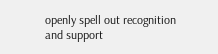openly spell out recognition and support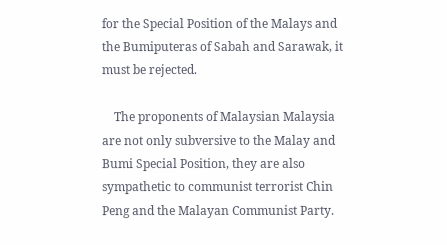for the Special Position of the Malays and the Bumiputeras of Sabah and Sarawak, it must be rejected.

    The proponents of Malaysian Malaysia are not only subversive to the Malay and Bumi Special Position, they are also sympathetic to communist terrorist Chin Peng and the Malayan Communist Party.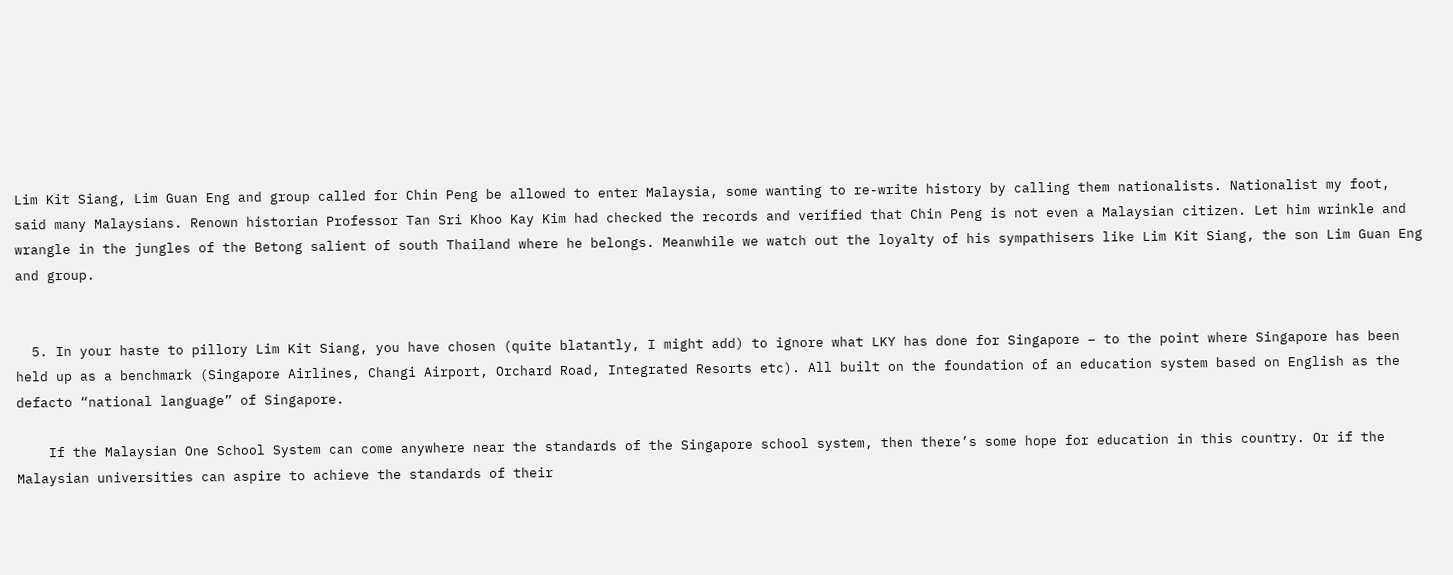Lim Kit Siang, Lim Guan Eng and group called for Chin Peng be allowed to enter Malaysia, some wanting to re-write history by calling them nationalists. Nationalist my foot, said many Malaysians. Renown historian Professor Tan Sri Khoo Kay Kim had checked the records and verified that Chin Peng is not even a Malaysian citizen. Let him wrinkle and wrangle in the jungles of the Betong salient of south Thailand where he belongs. Meanwhile we watch out the loyalty of his sympathisers like Lim Kit Siang, the son Lim Guan Eng and group.


  5. In your haste to pillory Lim Kit Siang, you have chosen (quite blatantly, I might add) to ignore what LKY has done for Singapore – to the point where Singapore has been held up as a benchmark (Singapore Airlines, Changi Airport, Orchard Road, Integrated Resorts etc). All built on the foundation of an education system based on English as the defacto “national language” of Singapore.

    If the Malaysian One School System can come anywhere near the standards of the Singapore school system, then there’s some hope for education in this country. Or if the Malaysian universities can aspire to achieve the standards of their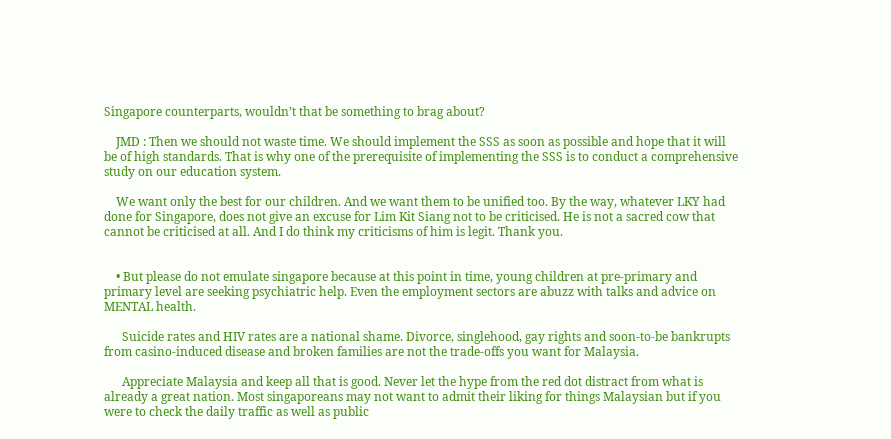Singapore counterparts, wouldn’t that be something to brag about?

    JMD : Then we should not waste time. We should implement the SSS as soon as possible and hope that it will be of high standards. That is why one of the prerequisite of implementing the SSS is to conduct a comprehensive study on our education system.

    We want only the best for our children. And we want them to be unified too. By the way, whatever LKY had done for Singapore, does not give an excuse for Lim Kit Siang not to be criticised. He is not a sacred cow that cannot be criticised at all. And I do think my criticisms of him is legit. Thank you.


    • But please do not emulate singapore because at this point in time, young children at pre-primary and primary level are seeking psychiatric help. Even the employment sectors are abuzz with talks and advice on MENTAL health.

      Suicide rates and HIV rates are a national shame. Divorce, singlehood, gay rights and soon-to-be bankrupts from casino-induced disease and broken families are not the trade-offs you want for Malaysia.

      Appreciate Malaysia and keep all that is good. Never let the hype from the red dot distract from what is already a great nation. Most singaporeans may not want to admit their liking for things Malaysian but if you were to check the daily traffic as well as public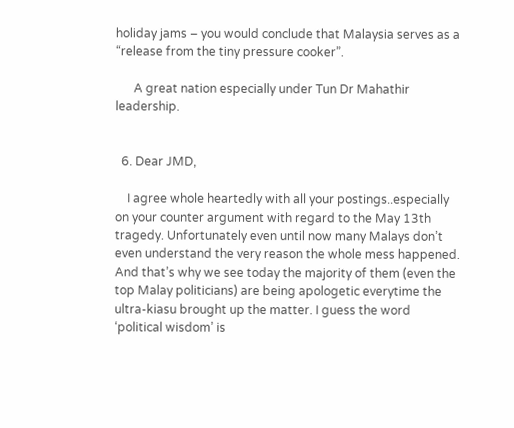holiday jams – you would conclude that Malaysia serves as a “release from the tiny pressure cooker”.

      A great nation especially under Tun Dr Mahathir leadership.


  6. Dear JMD,

    I agree whole heartedly with all your postings..especially on your counter argument with regard to the May 13th tragedy. Unfortunately even until now many Malays don’t even understand the very reason the whole mess happened. And that’s why we see today the majority of them (even the top Malay politicians) are being apologetic everytime the ultra-kiasu brought up the matter. I guess the word ‘political wisdom’ is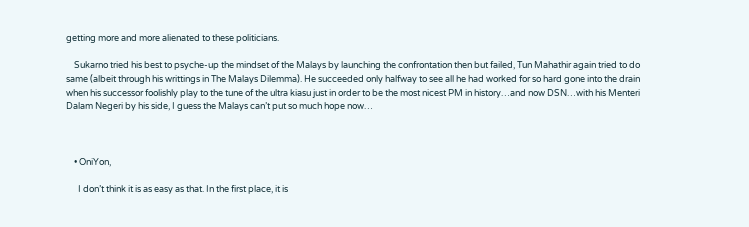getting more and more alienated to these politicians.

    Sukarno tried his best to psyche-up the mindset of the Malays by launching the confrontation then but failed, Tun Mahathir again tried to do same (albeit through his writtings in The Malays Dilemma). He succeeded only halfway to see all he had worked for so hard gone into the drain when his successor foolishly play to the tune of the ultra kiasu just in order to be the most nicest PM in history…and now DSN…with his Menteri Dalam Negeri by his side, I guess the Malays can’t put so much hope now…



    • OniYon,

      I don’t think it is as easy as that. In the first place, it is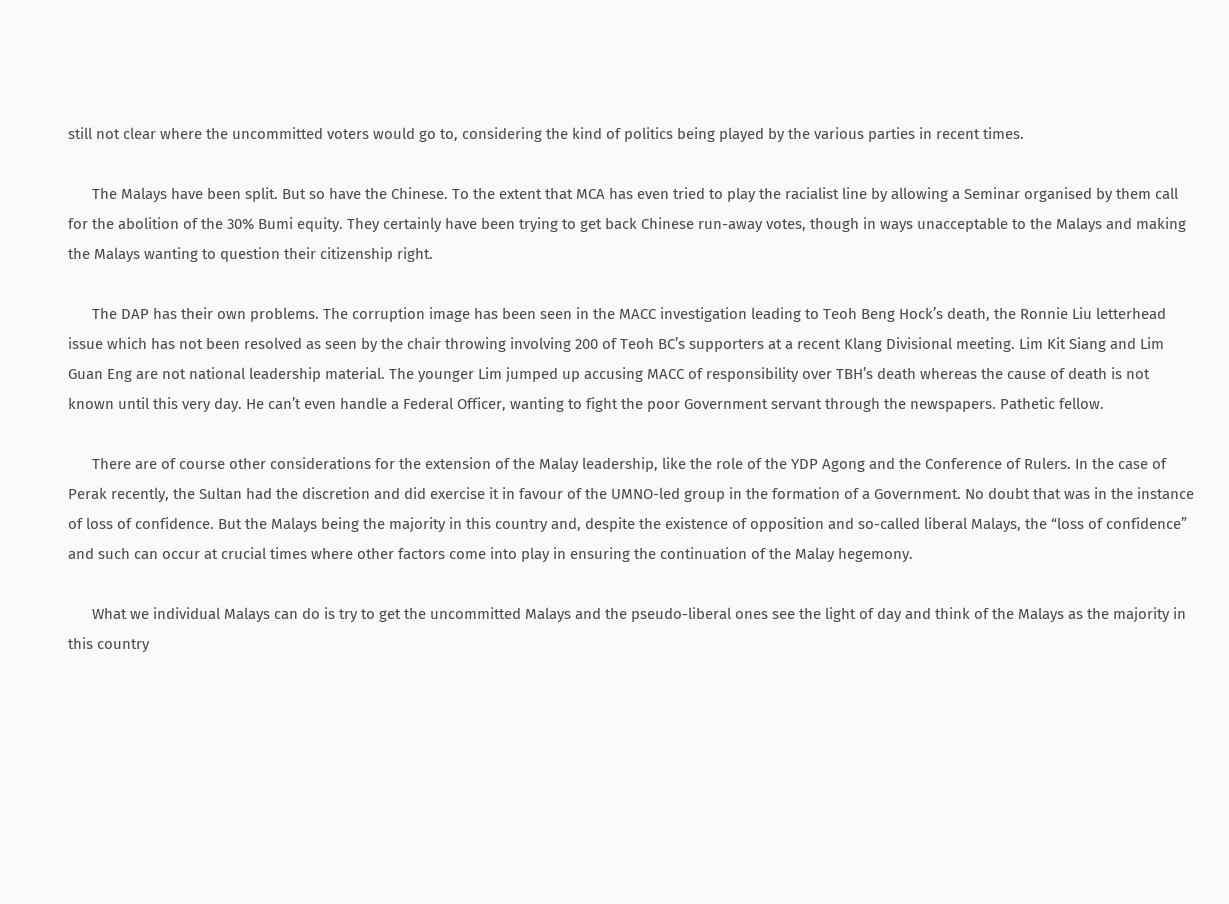still not clear where the uncommitted voters would go to, considering the kind of politics being played by the various parties in recent times.

      The Malays have been split. But so have the Chinese. To the extent that MCA has even tried to play the racialist line by allowing a Seminar organised by them call for the abolition of the 30% Bumi equity. They certainly have been trying to get back Chinese run-away votes, though in ways unacceptable to the Malays and making the Malays wanting to question their citizenship right.

      The DAP has their own problems. The corruption image has been seen in the MACC investigation leading to Teoh Beng Hock’s death, the Ronnie Liu letterhead issue which has not been resolved as seen by the chair throwing involving 200 of Teoh BC’s supporters at a recent Klang Divisional meeting. Lim Kit Siang and Lim Guan Eng are not national leadership material. The younger Lim jumped up accusing MACC of responsibility over TBH’s death whereas the cause of death is not known until this very day. He can’t even handle a Federal Officer, wanting to fight the poor Government servant through the newspapers. Pathetic fellow.

      There are of course other considerations for the extension of the Malay leadership, like the role of the YDP Agong and the Conference of Rulers. In the case of Perak recently, the Sultan had the discretion and did exercise it in favour of the UMNO-led group in the formation of a Government. No doubt that was in the instance of loss of confidence. But the Malays being the majority in this country and, despite the existence of opposition and so-called liberal Malays, the “loss of confidence” and such can occur at crucial times where other factors come into play in ensuring the continuation of the Malay hegemony.

      What we individual Malays can do is try to get the uncommitted Malays and the pseudo-liberal ones see the light of day and think of the Malays as the majority in this country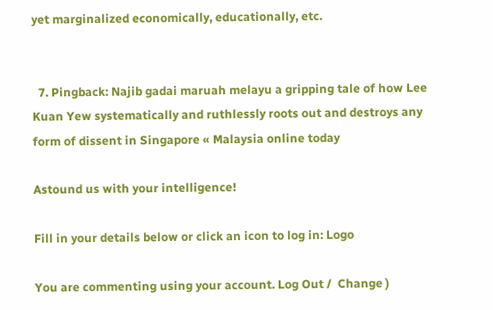yet marginalized economically, educationally, etc.


  7. Pingback: Najib gadai maruah melayu a gripping tale of how Lee Kuan Yew systematically and ruthlessly roots out and destroys any form of dissent in Singapore « Malaysia online today

Astound us with your intelligence!

Fill in your details below or click an icon to log in: Logo

You are commenting using your account. Log Out /  Change )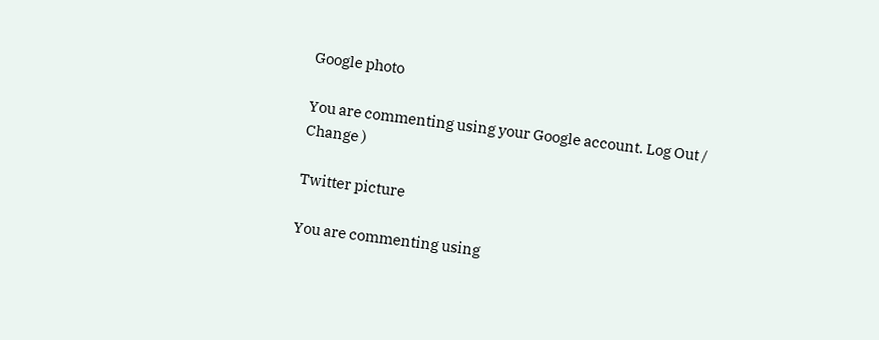Google photo

You are commenting using your Google account. Log Out /  Change )

Twitter picture

You are commenting using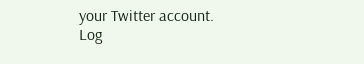your Twitter account. Log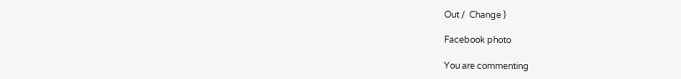Out /  Change )

Facebook photo

You are commenting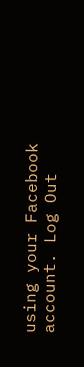using your Facebook account. Log Out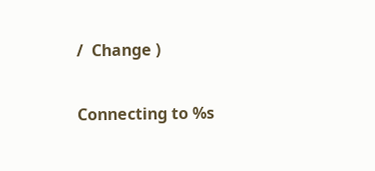/  Change )

Connecting to %s